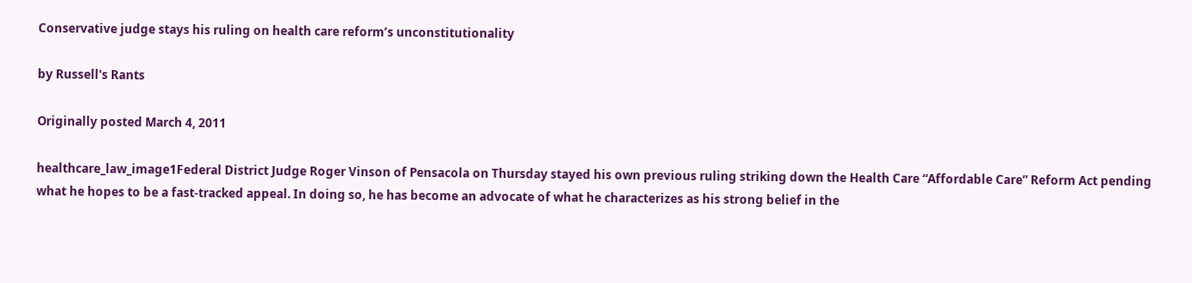Conservative judge stays his ruling on health care reform’s unconstitutionality

by Russell's Rants

Originally posted March 4, 2011

healthcare_law_image1Federal District Judge Roger Vinson of Pensacola on Thursday stayed his own previous ruling striking down the Health Care “Affordable Care” Reform Act pending what he hopes to be a fast-tracked appeal. In doing so, he has become an advocate of what he characterizes as his strong belief in the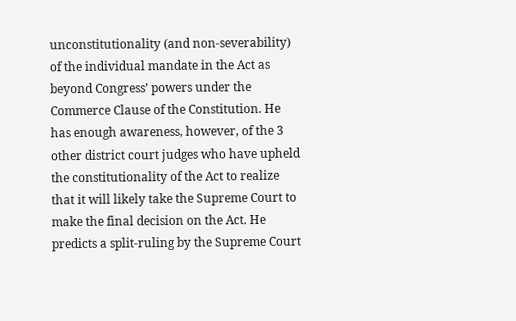unconstitutionality (and non-severability) of the individual mandate in the Act as beyond Congress’ powers under the Commerce Clause of the Constitution. He has enough awareness, however, of the 3 other district court judges who have upheld the constitutionality of the Act to realize that it will likely take the Supreme Court to make the final decision on the Act. He predicts a split-ruling by the Supreme Court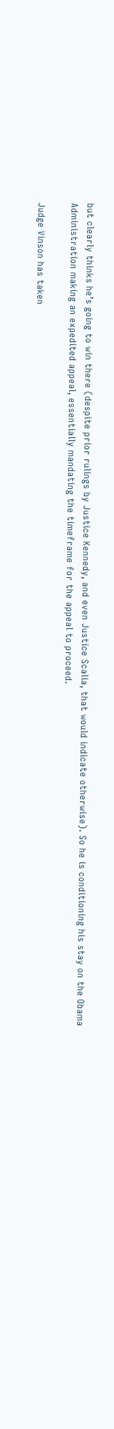but clearly thinks he’s going to win there (despite prior rulings by Justice Kennedy, and even Justice Scalia, that would indicate otherwise). So he is conditioning his stay on the Obama Administration making an expedited appeal, essentially mandating the timeframe for the appeal to proceed.

Judge Vinson has taken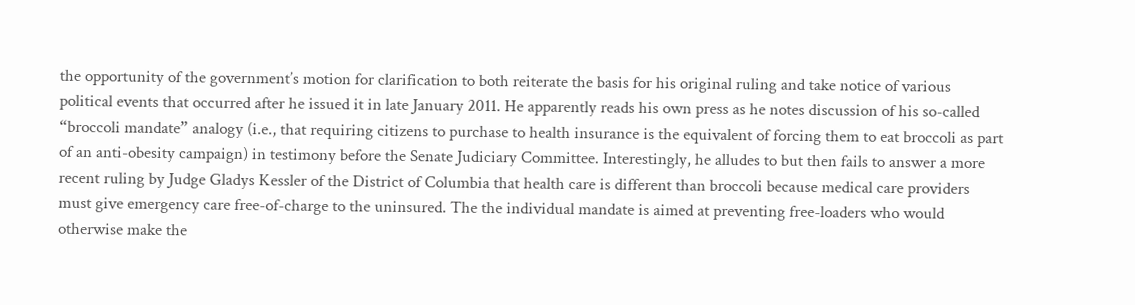the opportunity of the government’s motion for clarification to both reiterate the basis for his original ruling and take notice of various political events that occurred after he issued it in late January 2011. He apparently reads his own press as he notes discussion of his so-called “broccoli mandate” analogy (i.e., that requiring citizens to purchase to health insurance is the equivalent of forcing them to eat broccoli as part of an anti-obesity campaign) in testimony before the Senate Judiciary Committee. Interestingly, he alludes to but then fails to answer a more recent ruling by Judge Gladys Kessler of the District of Columbia that health care is different than broccoli because medical care providers must give emergency care free-of-charge to the uninsured. The the individual mandate is aimed at preventing free-loaders who would otherwise make the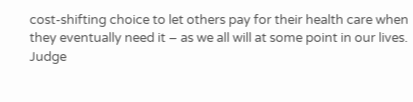cost-shifting choice to let others pay for their health care when they eventually need it – as we all will at some point in our lives. Judge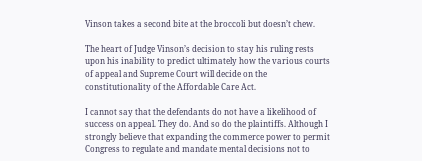Vinson takes a second bite at the broccoli but doesn’t chew.

The heart of Judge Vinson’s decision to stay his ruling rests upon his inability to predict ultimately how the various courts of appeal and Supreme Court will decide on the constitutionality of the Affordable Care Act.

I cannot say that the defendants do not have a likelihood of success on appeal. They do. And so do the plaintiffs. Although I strongly believe that expanding the commerce power to permit Congress to regulate and mandate mental decisions not to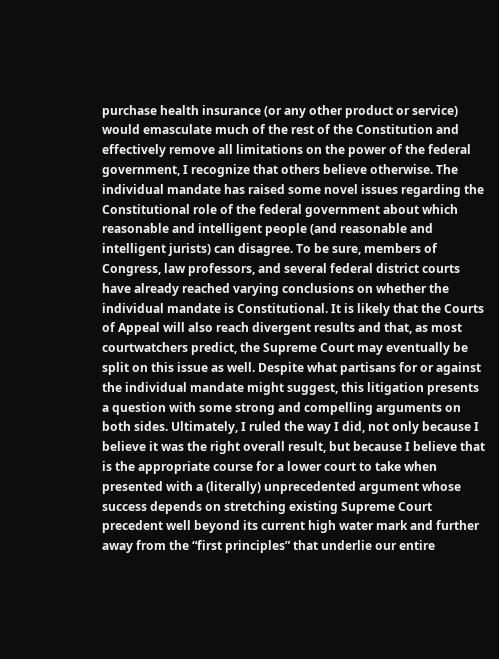purchase health insurance (or any other product or service) would emasculate much of the rest of the Constitution and effectively remove all limitations on the power of the federal government, I recognize that others believe otherwise. The individual mandate has raised some novel issues regarding the Constitutional role of the federal government about which reasonable and intelligent people (and reasonable and intelligent jurists) can disagree. To be sure, members of Congress, law professors, and several federal district courts have already reached varying conclusions on whether the individual mandate is Constitutional. It is likely that the Courts of Appeal will also reach divergent results and that, as most courtwatchers predict, the Supreme Court may eventually be split on this issue as well. Despite what partisans for or against the individual mandate might suggest, this litigation presents a question with some strong and compelling arguments on both sides. Ultimately, I ruled the way I did, not only because I believe it was the right overall result, but because I believe that is the appropriate course for a lower court to take when presented with a (literally) unprecedented argument whose success depends on stretching existing Supreme Court precedent well beyond its current high water mark and further away from the “first principles” that underlie our entire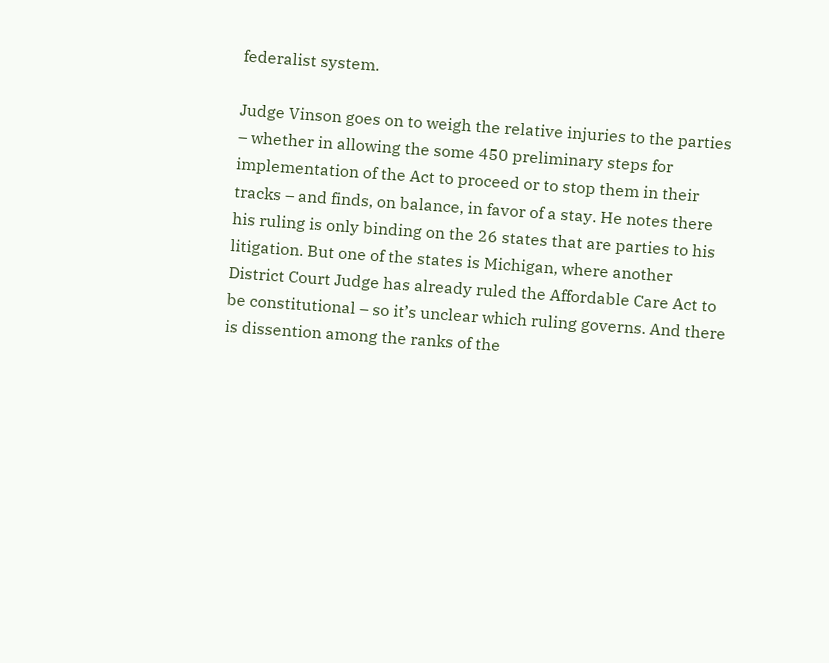federalist system.

Judge Vinson goes on to weigh the relative injuries to the parties – whether in allowing the some 450 preliminary steps for implementation of the Act to proceed or to stop them in their tracks – and finds, on balance, in favor of a stay. He notes there his ruling is only binding on the 26 states that are parties to his litigation. But one of the states is Michigan, where another District Court Judge has already ruled the Affordable Care Act to be constitutional – so it’s unclear which ruling governs. And there is dissention among the ranks of the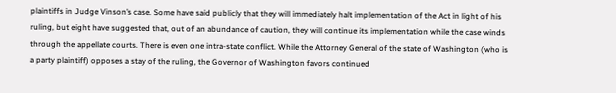plaintiffs in Judge Vinson’s case. Some have said publicly that they will immediately halt implementation of the Act in light of his ruling, but eight have suggested that, out of an abundance of caution, they will continue its implementation while the case winds through the appellate courts. There is even one intra-state conflict. While the Attorney General of the state of Washington (who is a party plaintiff) opposes a stay of the ruling, the Governor of Washington favors continued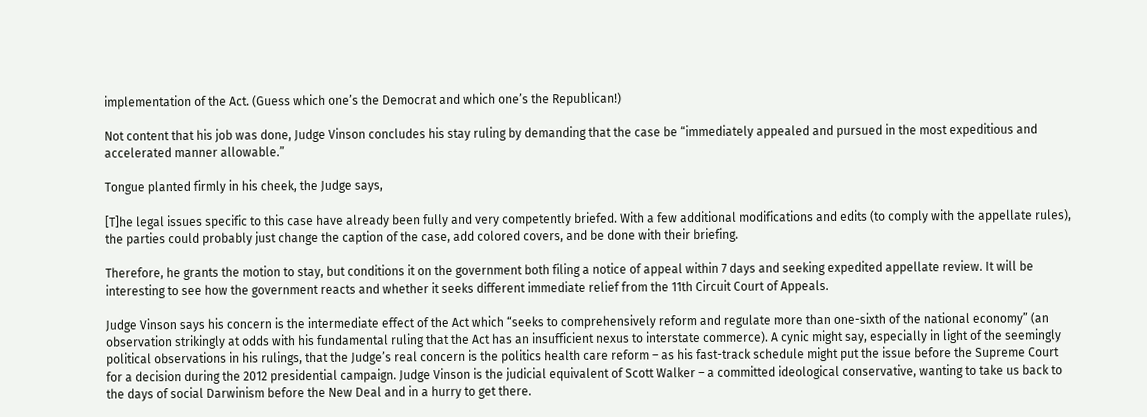implementation of the Act. (Guess which one’s the Democrat and which one’s the Republican!)

Not content that his job was done, Judge Vinson concludes his stay ruling by demanding that the case be “immediately appealed and pursued in the most expeditious and accelerated manner allowable.”

Tongue planted firmly in his cheek, the Judge says,

[T]he legal issues specific to this case have already been fully and very competently briefed. With a few additional modifications and edits (to comply with the appellate rules), the parties could probably just change the caption of the case, add colored covers, and be done with their briefing.

Therefore, he grants the motion to stay, but conditions it on the government both filing a notice of appeal within 7 days and seeking expedited appellate review. It will be interesting to see how the government reacts and whether it seeks different immediate relief from the 11th Circuit Court of Appeals.

Judge Vinson says his concern is the intermediate effect of the Act which “seeks to comprehensively reform and regulate more than one-sixth of the national economy” (an observation strikingly at odds with his fundamental ruling that the Act has an insufficient nexus to interstate commerce). A cynic might say, especially in light of the seemingly political observations in his rulings, that the Judge’s real concern is the politics health care reform – as his fast-track schedule might put the issue before the Supreme Court for a decision during the 2012 presidential campaign. Judge Vinson is the judicial equivalent of Scott Walker – a committed ideological conservative, wanting to take us back to the days of social Darwinism before the New Deal and in a hurry to get there.